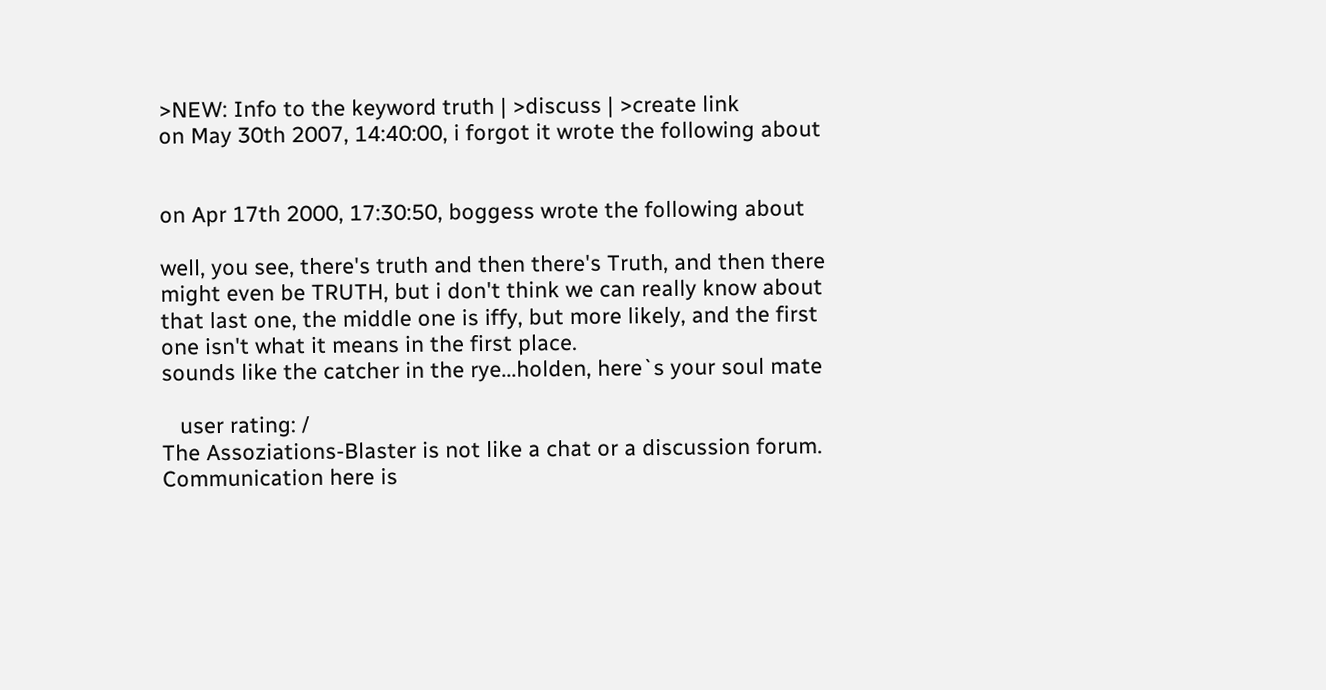>NEW: Info to the keyword truth | >discuss | >create link
on May 30th 2007, 14:40:00, i forgot it wrote the following about


on Apr 17th 2000, 17:30:50, boggess wrote the following about

well, you see, there's truth and then there's Truth, and then there might even be TRUTH, but i don't think we can really know about that last one, the middle one is iffy, but more likely, and the first one isn't what it means in the first place.
sounds like the catcher in the rye...holden, here`s your soul mate

   user rating: /
The Assoziations-Blaster is not like a chat or a discussion forum. Communication here is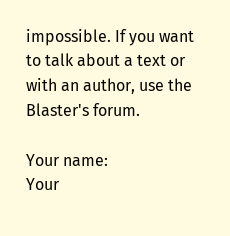impossible. If you want to talk about a text or with an author, use the Blaster's forum.

Your name:
Your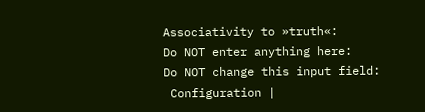Associativity to »truth«:
Do NOT enter anything here:
Do NOT change this input field:
 Configuration |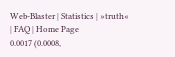Web-Blaster | Statistics | »truth« | FAQ | Home Page
0.0017 (0.0008,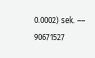0.0002) sek. –– 90671527